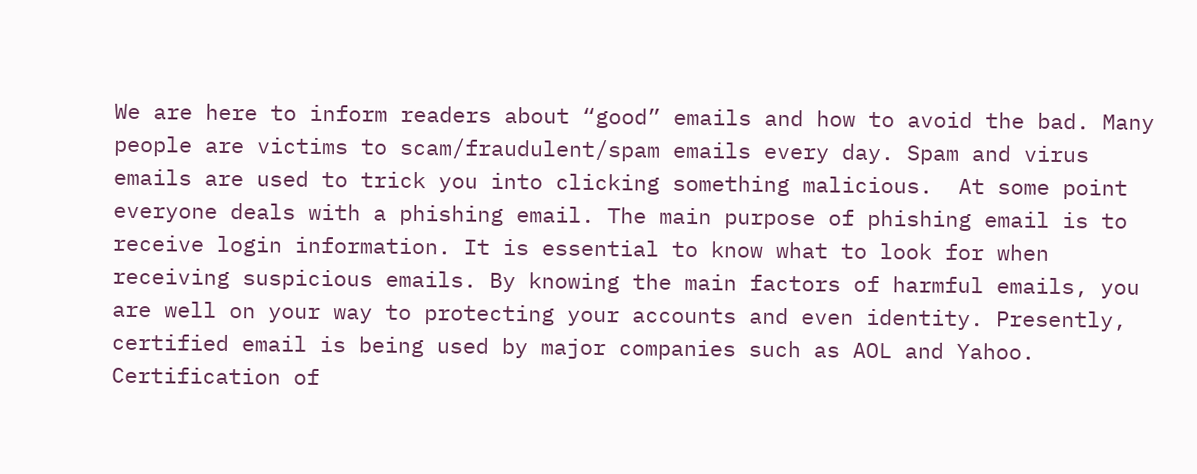We are here to inform readers about “good” emails and how to avoid the bad. Many people are victims to scam/fraudulent/spam emails every day. Spam and virus emails are used to trick you into clicking something malicious.  At some point everyone deals with a phishing email. The main purpose of phishing email is to receive login information. It is essential to know what to look for when receiving suspicious emails. By knowing the main factors of harmful emails, you are well on your way to protecting your accounts and even identity. Presently, certified email is being used by major companies such as AOL and Yahoo. Certification of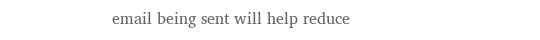email being sent will help reduce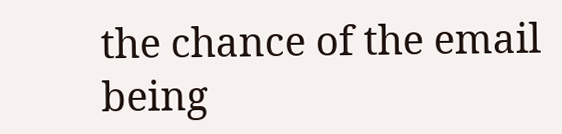the chance of the email being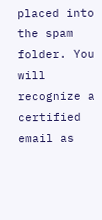placed into the spam folder. You will recognize a certified email as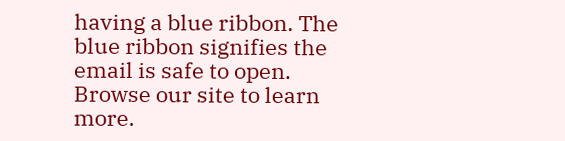having a blue ribbon. The blue ribbon signifies the email is safe to open. Browse our site to learn more.